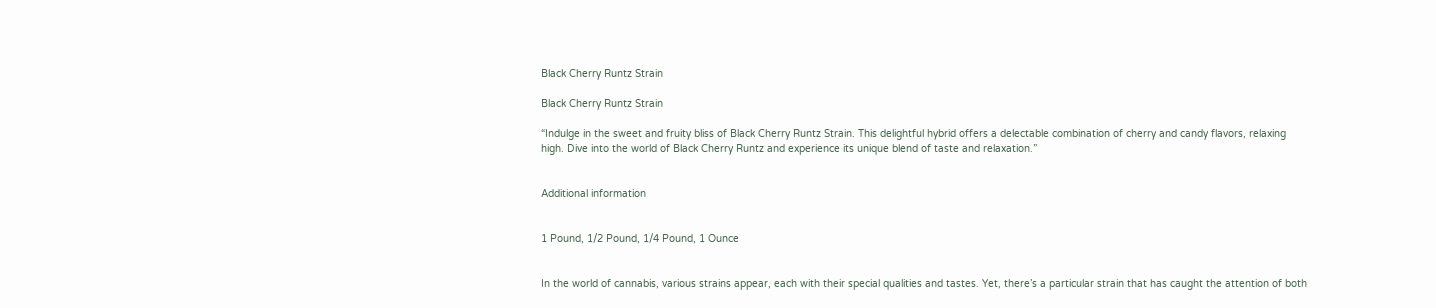Black Cherry Runtz Strain

Black Cherry Runtz Strain

“Indulge in the sweet and fruity bliss of Black Cherry Runtz Strain. This delightful hybrid offers a delectable combination of cherry and candy flavors, relaxing high. Dive into the world of Black Cherry Runtz and experience its unique blend of taste and relaxation.”


Additional information


1 Pound, 1/2 Pound, 1/4 Pound, 1 Ounce


In the world of cannabis, various strains appear, each with their special qualities and tastes. Yet, there’s a particular strain that has caught the attention of both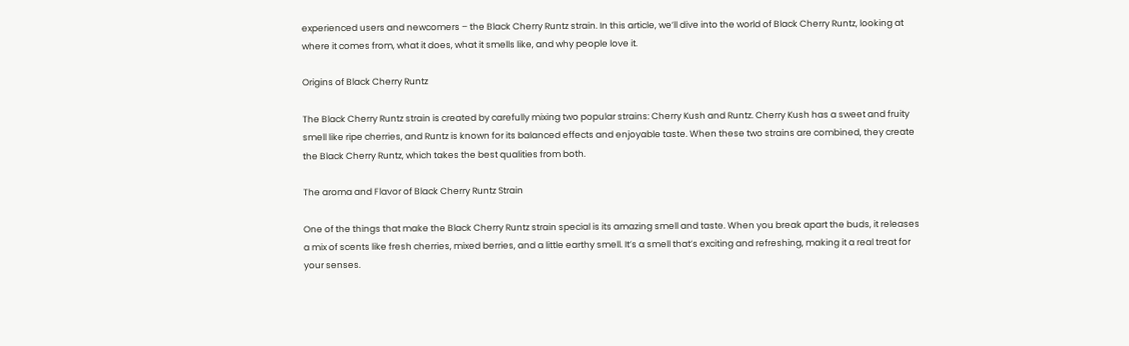experienced users and newcomers – the Black Cherry Runtz strain. In this article, we’ll dive into the world of Black Cherry Runtz, looking at where it comes from, what it does, what it smells like, and why people love it.

Origins of Black Cherry Runtz

The Black Cherry Runtz strain is created by carefully mixing two popular strains: Cherry Kush and Runtz. Cherry Kush has a sweet and fruity smell like ripe cherries, and Runtz is known for its balanced effects and enjoyable taste. When these two strains are combined, they create the Black Cherry Runtz, which takes the best qualities from both.

The aroma and Flavor of Black Cherry Runtz Strain

One of the things that make the Black Cherry Runtz strain special is its amazing smell and taste. When you break apart the buds, it releases a mix of scents like fresh cherries, mixed berries, and a little earthy smell. It’s a smell that’s exciting and refreshing, making it a real treat for your senses.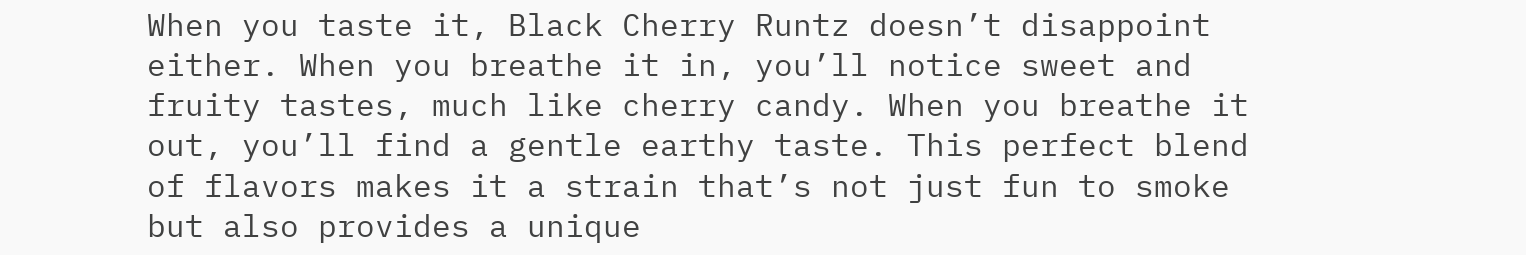When you taste it, Black Cherry Runtz doesn’t disappoint either. When you breathe it in, you’ll notice sweet and fruity tastes, much like cherry candy. When you breathe it out, you’ll find a gentle earthy taste. This perfect blend of flavors makes it a strain that’s not just fun to smoke but also provides a unique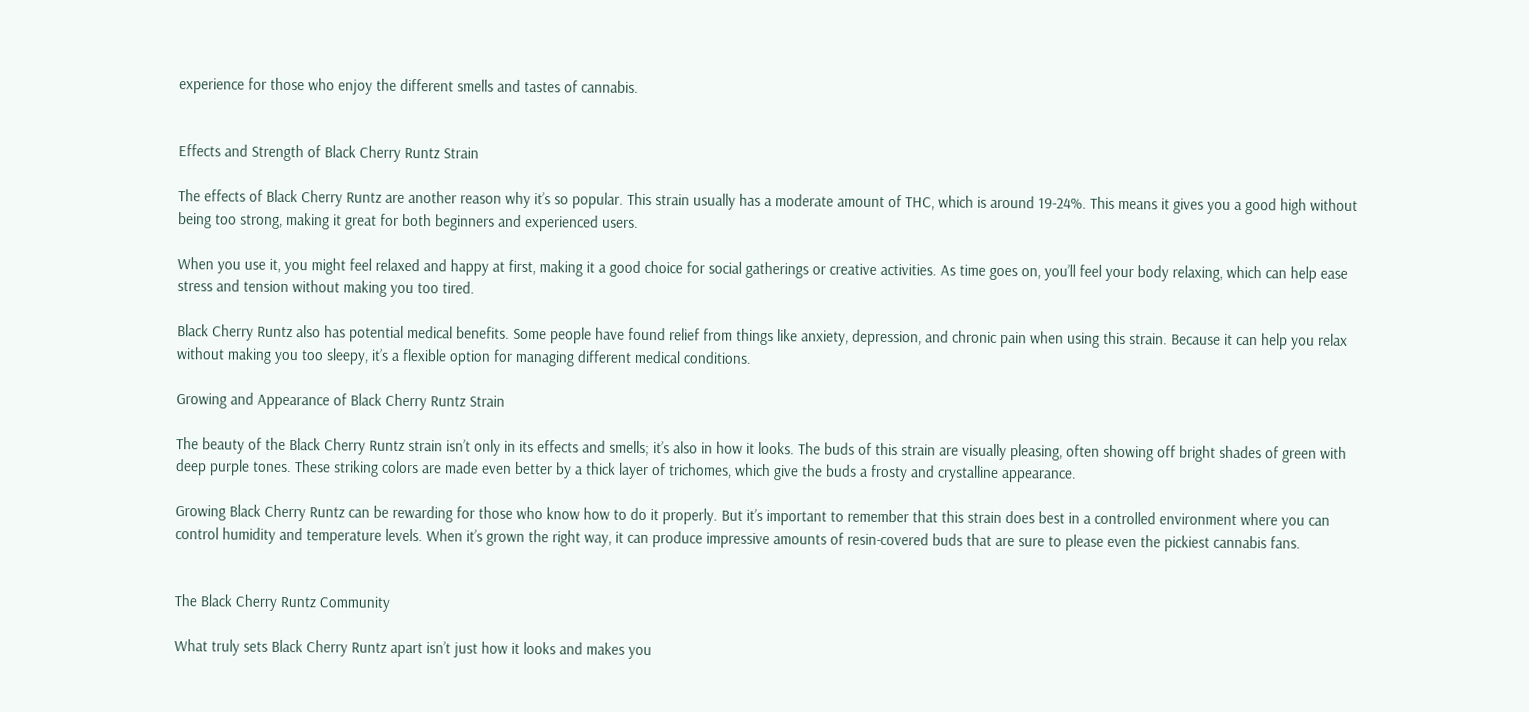experience for those who enjoy the different smells and tastes of cannabis.


Effects and Strength of Black Cherry Runtz Strain

The effects of Black Cherry Runtz are another reason why it’s so popular. This strain usually has a moderate amount of THC, which is around 19-24%. This means it gives you a good high without being too strong, making it great for both beginners and experienced users.

When you use it, you might feel relaxed and happy at first, making it a good choice for social gatherings or creative activities. As time goes on, you’ll feel your body relaxing, which can help ease stress and tension without making you too tired.

Black Cherry Runtz also has potential medical benefits. Some people have found relief from things like anxiety, depression, and chronic pain when using this strain. Because it can help you relax without making you too sleepy, it’s a flexible option for managing different medical conditions.

Growing and Appearance of Black Cherry Runtz Strain

The beauty of the Black Cherry Runtz strain isn’t only in its effects and smells; it’s also in how it looks. The buds of this strain are visually pleasing, often showing off bright shades of green with deep purple tones. These striking colors are made even better by a thick layer of trichomes, which give the buds a frosty and crystalline appearance.

Growing Black Cherry Runtz can be rewarding for those who know how to do it properly. But it’s important to remember that this strain does best in a controlled environment where you can control humidity and temperature levels. When it’s grown the right way, it can produce impressive amounts of resin-covered buds that are sure to please even the pickiest cannabis fans.


The Black Cherry Runtz Community

What truly sets Black Cherry Runtz apart isn’t just how it looks and makes you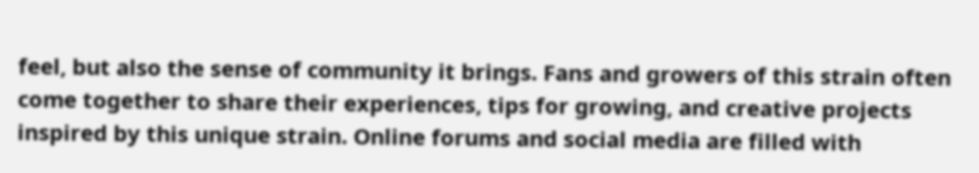feel, but also the sense of community it brings. Fans and growers of this strain often come together to share their experiences, tips for growing, and creative projects inspired by this unique strain. Online forums and social media are filled with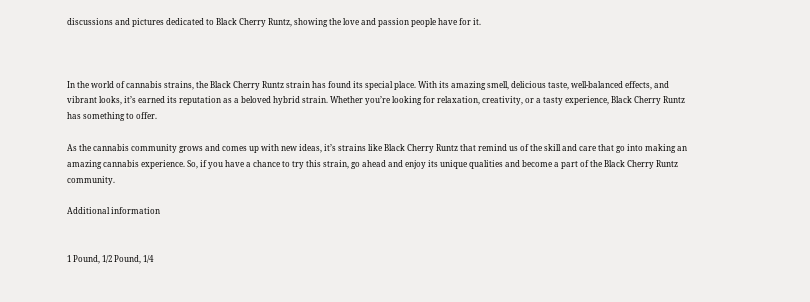discussions and pictures dedicated to Black Cherry Runtz, showing the love and passion people have for it.



In the world of cannabis strains, the Black Cherry Runtz strain has found its special place. With its amazing smell, delicious taste, well-balanced effects, and vibrant looks, it’s earned its reputation as a beloved hybrid strain. Whether you’re looking for relaxation, creativity, or a tasty experience, Black Cherry Runtz has something to offer.

As the cannabis community grows and comes up with new ideas, it’s strains like Black Cherry Runtz that remind us of the skill and care that go into making an amazing cannabis experience. So, if you have a chance to try this strain, go ahead and enjoy its unique qualities and become a part of the Black Cherry Runtz community.

Additional information


1 Pound, 1/2 Pound, 1/4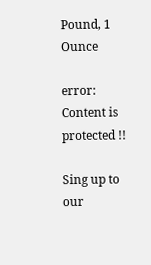Pound, 1 Ounce

error: Content is protected !!

Sing up to our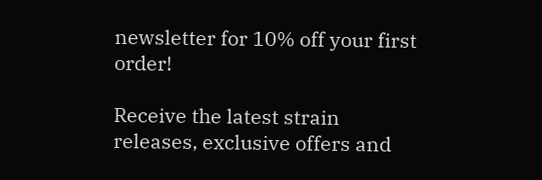newsletter for 10% off your first order!

Receive the latest strain releases, exclusive offers and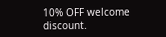10% OFF welcome discount.